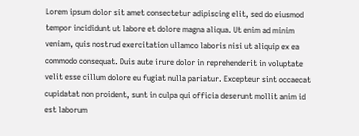Lorem ipsum dolor sit amet consectetur adipiscing elit, sed do eiusmod tempor incididunt ut labore et dolore magna aliqua. Ut enim ad minim veniam, quis nostrud exercitation ullamco laboris nisi ut aliquip ex ea commodo consequat. Duis aute irure dolor in reprehenderit in voluptate velit esse cillum dolore eu fugiat nulla pariatur. Excepteur sint occaecat cupidatat non proident, sunt in culpa qui officia deserunt mollit anim id est laborum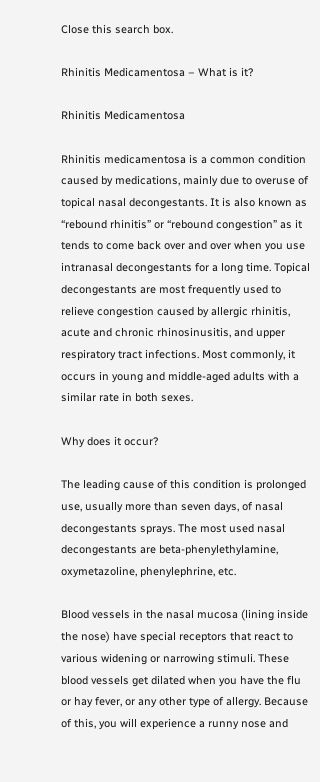Close this search box.

Rhinitis Medicamentosa – What is it?

Rhinitis Medicamentosa

Rhinitis medicamentosa is a common condition caused by medications, mainly due to overuse of topical nasal decongestants. It is also known as “rebound rhinitis” or “rebound congestion” as it tends to come back over and over when you use intranasal decongestants for a long time. Topical decongestants are most frequently used to relieve congestion caused by allergic rhinitis, acute and chronic rhinosinusitis, and upper respiratory tract infections. Most commonly, it occurs in young and middle-aged adults with a similar rate in both sexes.

Why does it occur?

The leading cause of this condition is prolonged use, usually more than seven days, of nasal decongestants sprays. The most used nasal decongestants are beta-phenylethylamine, oxymetazoline, phenylephrine, etc.

Blood vessels in the nasal mucosa (lining inside the nose) have special receptors that react to various widening or narrowing stimuli. These blood vessels get dilated when you have the flu or hay fever, or any other type of allergy. Because of this, you will experience a runny nose and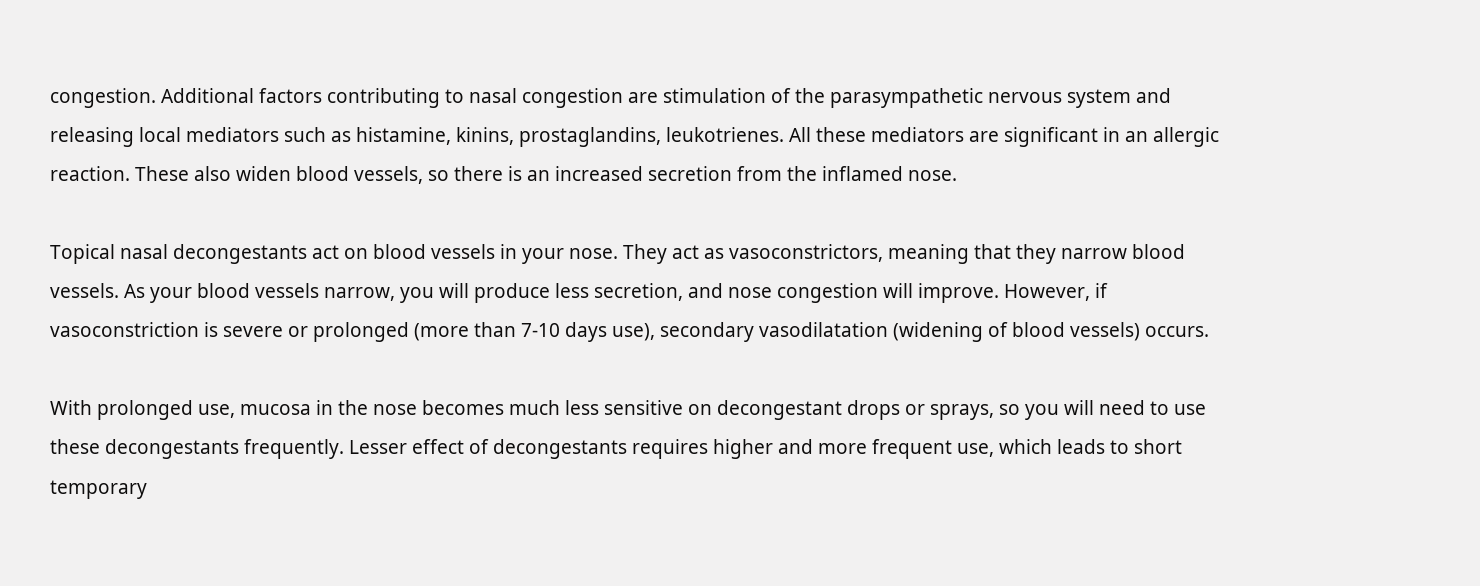congestion. Additional factors contributing to nasal congestion are stimulation of the parasympathetic nervous system and releasing local mediators such as histamine, kinins, prostaglandins, leukotrienes. All these mediators are significant in an allergic reaction. These also widen blood vessels, so there is an increased secretion from the inflamed nose.

Topical nasal decongestants act on blood vessels in your nose. They act as vasoconstrictors, meaning that they narrow blood vessels. As your blood vessels narrow, you will produce less secretion, and nose congestion will improve. However, if vasoconstriction is severe or prolonged (more than 7-10 days use), secondary vasodilatation (widening of blood vessels) occurs.

With prolonged use, mucosa in the nose becomes much less sensitive on decongestant drops or sprays, so you will need to use these decongestants frequently. Lesser effect of decongestants requires higher and more frequent use, which leads to short temporary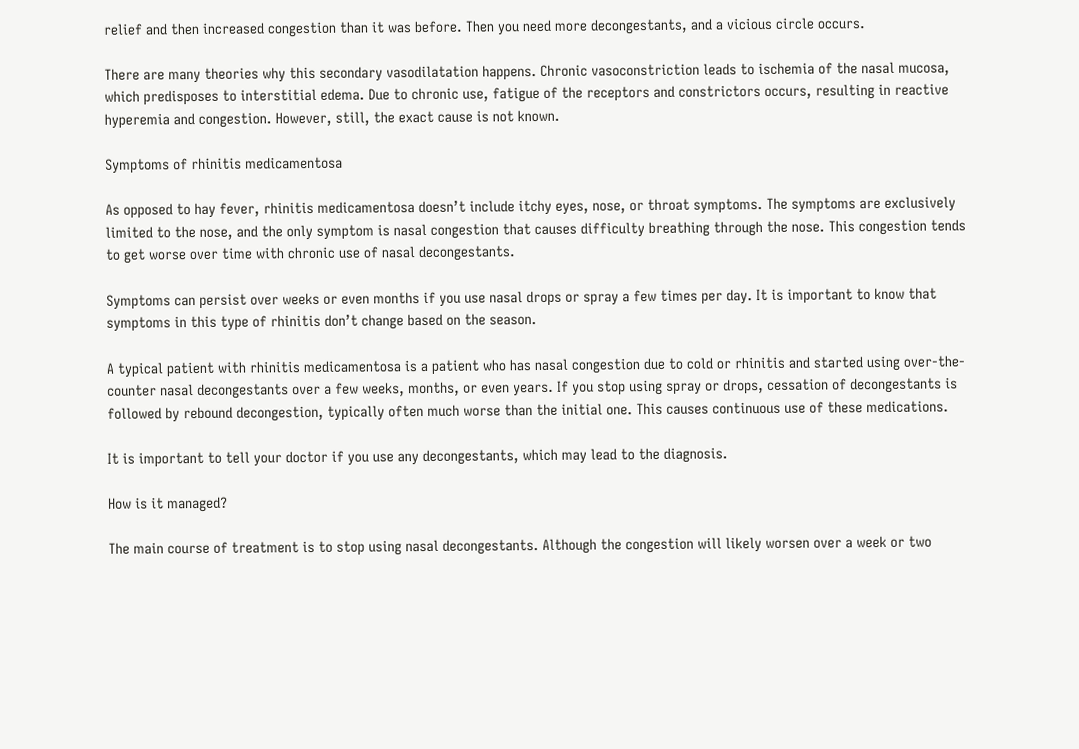relief and then increased congestion than it was before. Then you need more decongestants, and a vicious circle occurs.

There are many theories why this secondary vasodilatation happens. Chronic vasoconstriction leads to ischemia of the nasal mucosa, which predisposes to interstitial edema. Due to chronic use, fatigue of the receptors and constrictors occurs, resulting in reactive hyperemia and congestion. However, still, the exact cause is not known.

Symptoms of rhinitis medicamentosa

As opposed to hay fever, rhinitis medicamentosa doesn’t include itchy eyes, nose, or throat symptoms. The symptoms are exclusively limited to the nose, and the only symptom is nasal congestion that causes difficulty breathing through the nose. This congestion tends to get worse over time with chronic use of nasal decongestants.

Symptoms can persist over weeks or even months if you use nasal drops or spray a few times per day. It is important to know that symptoms in this type of rhinitis don’t change based on the season.

A typical patient with rhinitis medicamentosa is a patient who has nasal congestion due to cold or rhinitis and started using over-the-counter nasal decongestants over a few weeks, months, or even years. If you stop using spray or drops, cessation of decongestants is followed by rebound decongestion, typically often much worse than the initial one. This causes continuous use of these medications.

It is important to tell your doctor if you use any decongestants, which may lead to the diagnosis.

How is it managed?

The main course of treatment is to stop using nasal decongestants. Although the congestion will likely worsen over a week or two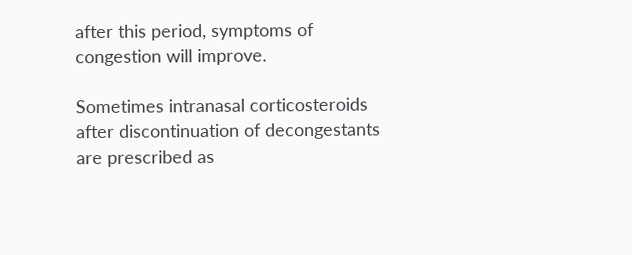after this period, symptoms of congestion will improve.

Sometimes intranasal corticosteroids after discontinuation of decongestants are prescribed as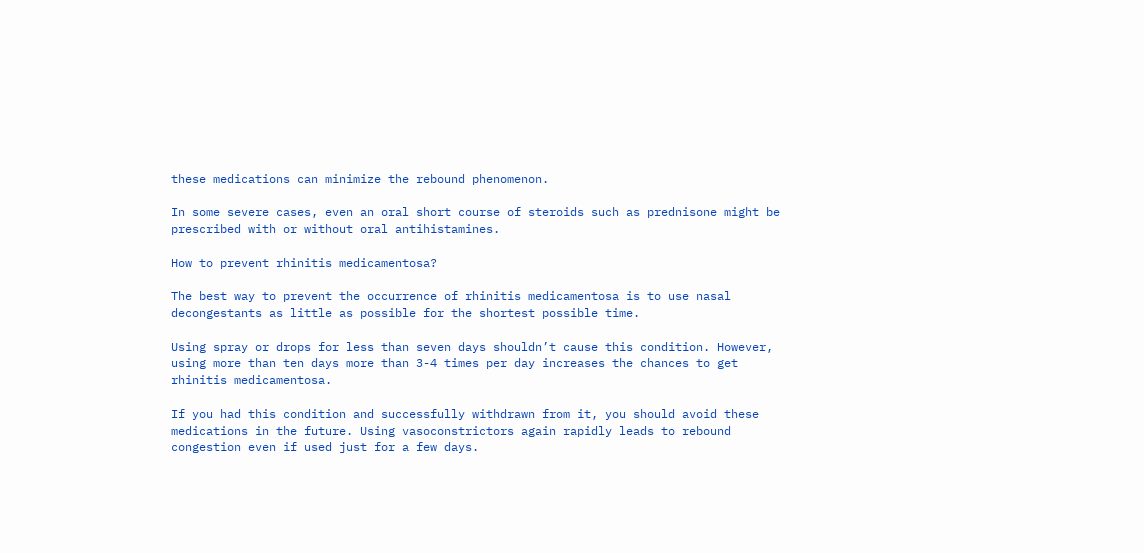these medications can minimize the rebound phenomenon.

In some severe cases, even an oral short course of steroids such as prednisone might be prescribed with or without oral antihistamines.

How to prevent rhinitis medicamentosa?

The best way to prevent the occurrence of rhinitis medicamentosa is to use nasal decongestants as little as possible for the shortest possible time.

Using spray or drops for less than seven days shouldn’t cause this condition. However, using more than ten days more than 3-4 times per day increases the chances to get rhinitis medicamentosa.

If you had this condition and successfully withdrawn from it, you should avoid these medications in the future. Using vasoconstrictors again rapidly leads to rebound congestion even if used just for a few days.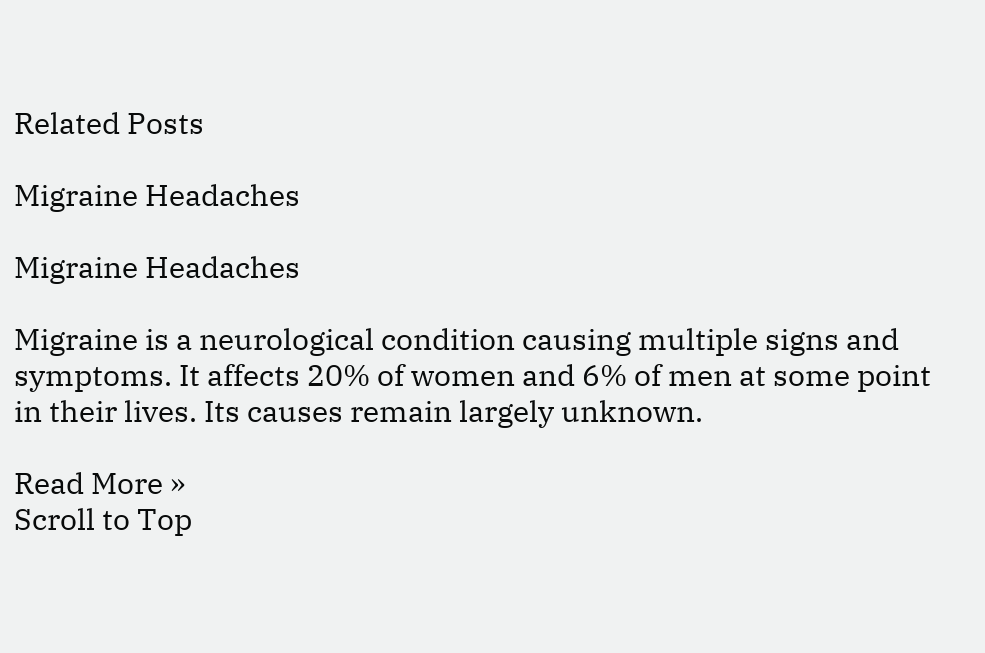Related Posts

Migraine Headaches

Migraine Headaches

Migraine is a neurological condition causing multiple signs and symptoms. It affects 20% of women and 6% of men at some point in their lives. Its causes remain largely unknown.

Read More »
Scroll to Top